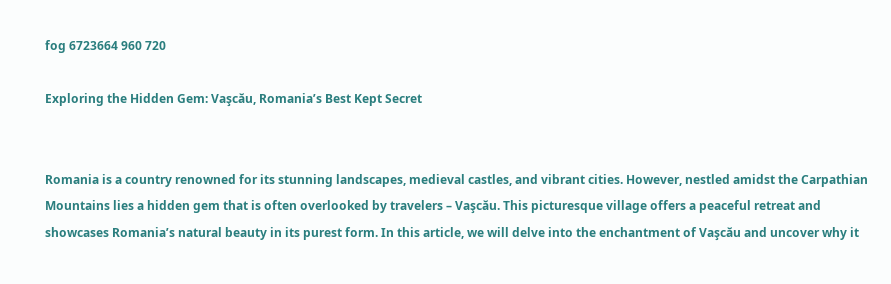fog 6723664 960 720

Exploring the Hidden Gem: Vaşcău, Romania’s Best Kept Secret


Romania is a country renowned for its stunning landscapes, medieval castles, and vibrant cities. However, nestled amidst the Carpathian Mountains lies a hidden gem that is often overlooked by travelers – Vaşcău. This picturesque village offers a peaceful retreat and showcases Romania’s natural beauty in its purest form. In this article, we will delve into the enchantment of Vaşcău and uncover why it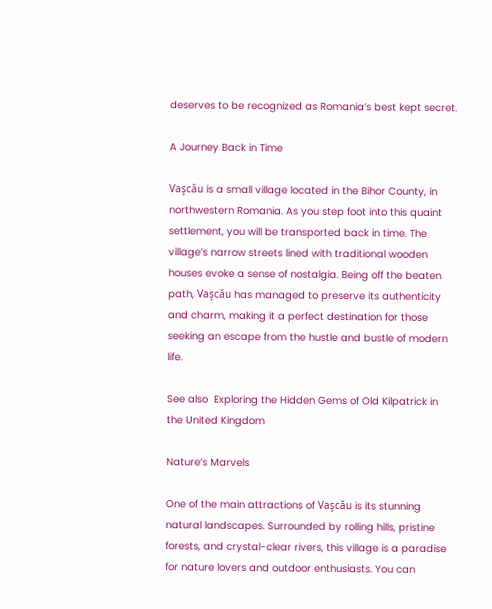deserves to be recognized as Romania’s best kept secret.

A Journey Back in Time

Vaşcău is a small village located in the Bihor County, in northwestern Romania. As you step foot into this quaint settlement, you will be transported back in time. The village’s narrow streets lined with traditional wooden houses evoke a sense of nostalgia. Being off the beaten path, Vaşcău has managed to preserve its authenticity and charm, making it a perfect destination for those seeking an escape from the hustle and bustle of modern life.

See also  Exploring the Hidden Gems of Old Kilpatrick in the United Kingdom

Nature’s Marvels

One of the main attractions of Vaşcău is its stunning natural landscapes. Surrounded by rolling hills, pristine forests, and crystal-clear rivers, this village is a paradise for nature lovers and outdoor enthusiasts. You can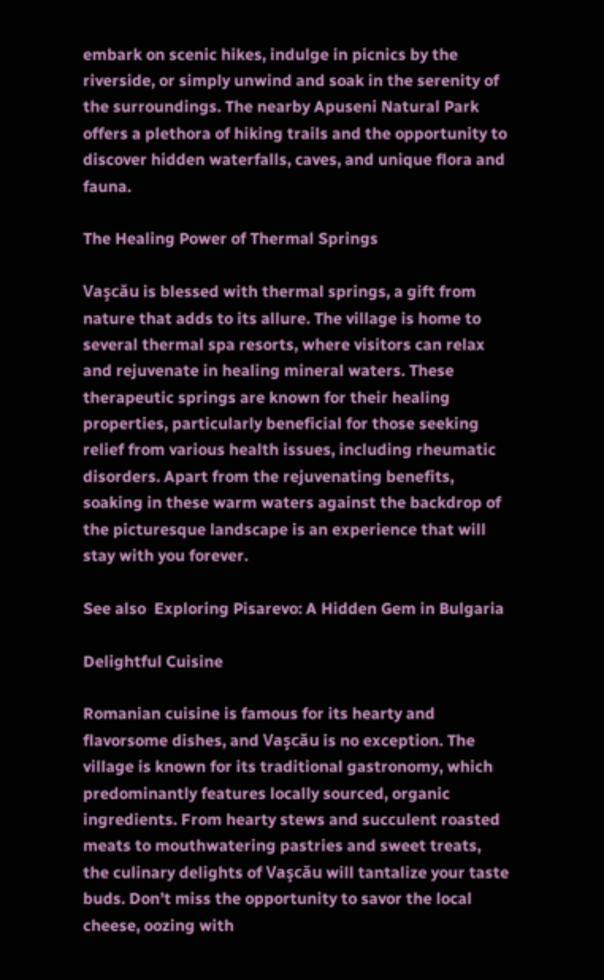embark on scenic hikes, indulge in picnics by the riverside, or simply unwind and soak in the serenity of the surroundings. The nearby Apuseni Natural Park offers a plethora of hiking trails and the opportunity to discover hidden waterfalls, caves, and unique flora and fauna.

The Healing Power of Thermal Springs

Vaşcău is blessed with thermal springs, a gift from nature that adds to its allure. The village is home to several thermal spa resorts, where visitors can relax and rejuvenate in healing mineral waters. These therapeutic springs are known for their healing properties, particularly beneficial for those seeking relief from various health issues, including rheumatic disorders. Apart from the rejuvenating benefits, soaking in these warm waters against the backdrop of the picturesque landscape is an experience that will stay with you forever.

See also  Exploring Pisarevo: A Hidden Gem in Bulgaria

Delightful Cuisine

Romanian cuisine is famous for its hearty and flavorsome dishes, and Vaşcău is no exception. The village is known for its traditional gastronomy, which predominantly features locally sourced, organic ingredients. From hearty stews and succulent roasted meats to mouthwatering pastries and sweet treats, the culinary delights of Vaşcău will tantalize your taste buds. Don’t miss the opportunity to savor the local cheese, oozing with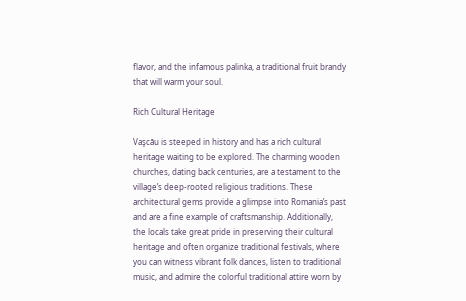flavor, and the infamous palinka, a traditional fruit brandy that will warm your soul.

Rich Cultural Heritage

Vaşcău is steeped in history and has a rich cultural heritage waiting to be explored. The charming wooden churches, dating back centuries, are a testament to the village’s deep-rooted religious traditions. These architectural gems provide a glimpse into Romania’s past and are a fine example of craftsmanship. Additionally, the locals take great pride in preserving their cultural heritage and often organize traditional festivals, where you can witness vibrant folk dances, listen to traditional music, and admire the colorful traditional attire worn by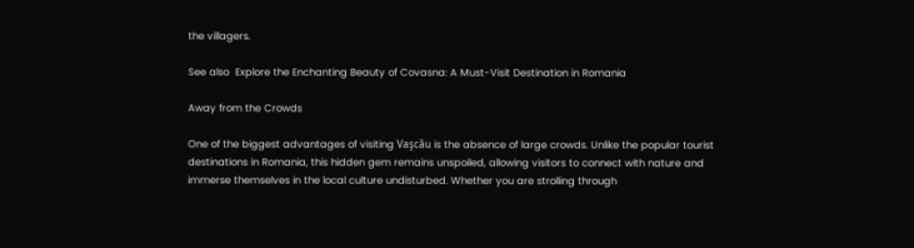the villagers.

See also  Explore the Enchanting Beauty of Covasna: A Must-Visit Destination in Romania

Away from the Crowds

One of the biggest advantages of visiting Vaşcău is the absence of large crowds. Unlike the popular tourist destinations in Romania, this hidden gem remains unspoiled, allowing visitors to connect with nature and immerse themselves in the local culture undisturbed. Whether you are strolling through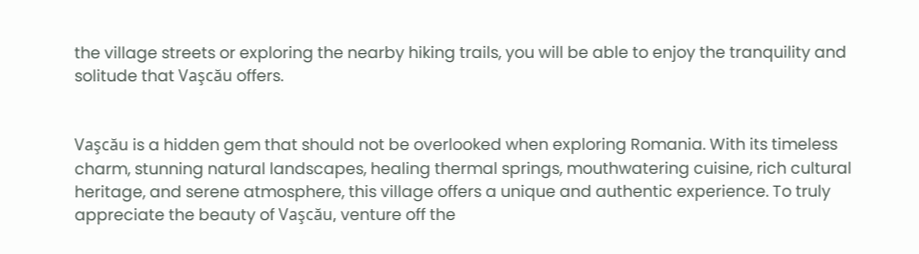the village streets or exploring the nearby hiking trails, you will be able to enjoy the tranquility and solitude that Vaşcău offers.


Vaşcău is a hidden gem that should not be overlooked when exploring Romania. With its timeless charm, stunning natural landscapes, healing thermal springs, mouthwatering cuisine, rich cultural heritage, and serene atmosphere, this village offers a unique and authentic experience. To truly appreciate the beauty of Vaşcău, venture off the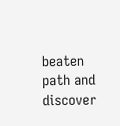beaten path and discover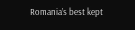Romania’s best kept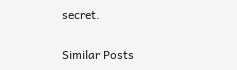secret.

Similar Posts